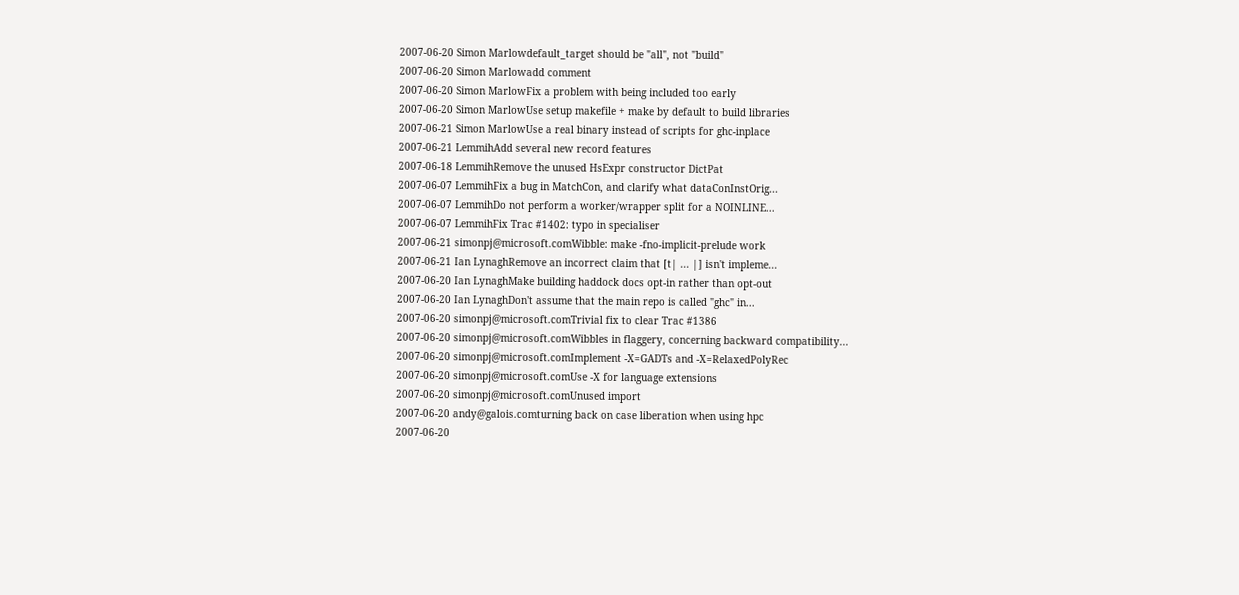2007-06-20 Simon Marlowdefault_target should be "all", not "build"
2007-06-20 Simon Marlowadd comment
2007-06-20 Simon MarlowFix a problem with being included too early
2007-06-20 Simon MarlowUse setup makefile + make by default to build libraries
2007-06-21 Simon MarlowUse a real binary instead of scripts for ghc-inplace
2007-06-21 LemmihAdd several new record features
2007-06-18 LemmihRemove the unused HsExpr constructor DictPat
2007-06-07 LemmihFix a bug in MatchCon, and clarify what dataConInstOrig...
2007-06-07 LemmihDo not perform a worker/wrapper split for a NOINLINE...
2007-06-07 LemmihFix Trac #1402: typo in specialiser
2007-06-21 simonpj@microsoft.comWibble: make -fno-implicit-prelude work
2007-06-21 Ian LynaghRemove an incorrect claim that [t| ... |] isn't impleme...
2007-06-20 Ian LynaghMake building haddock docs opt-in rather than opt-out
2007-06-20 Ian LynaghDon't assume that the main repo is called "ghc" in...
2007-06-20 simonpj@microsoft.comTrivial fix to clear Trac #1386
2007-06-20 simonpj@microsoft.comWibbles in flaggery, concerning backward compatibility...
2007-06-20 simonpj@microsoft.comImplement -X=GADTs and -X=RelaxedPolyRec
2007-06-20 simonpj@microsoft.comUse -X for language extensions
2007-06-20 simonpj@microsoft.comUnused import
2007-06-20 andy@galois.comturning back on case liberation when using hpc
2007-06-20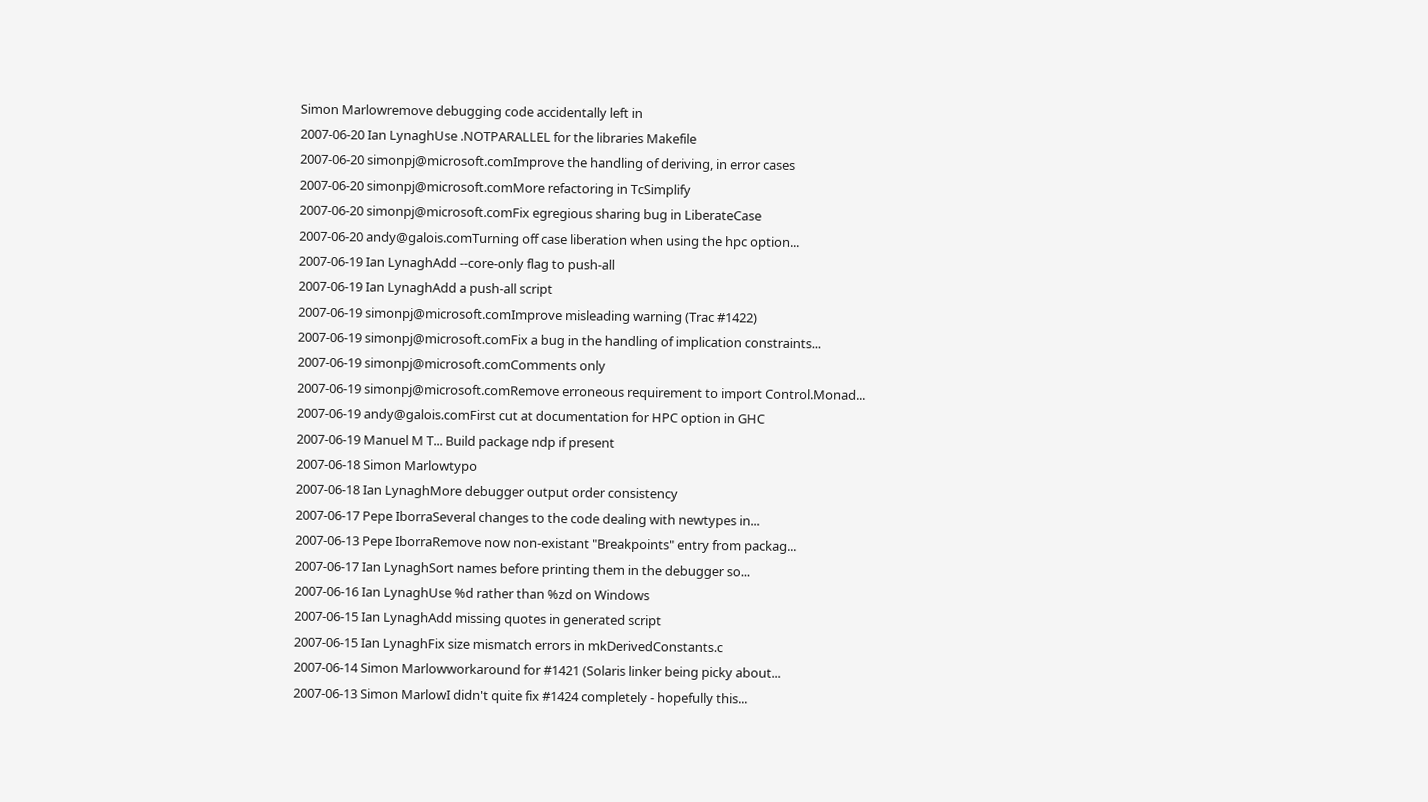Simon Marlowremove debugging code accidentally left in
2007-06-20 Ian LynaghUse .NOTPARALLEL for the libraries Makefile
2007-06-20 simonpj@microsoft.comImprove the handling of deriving, in error cases
2007-06-20 simonpj@microsoft.comMore refactoring in TcSimplify
2007-06-20 simonpj@microsoft.comFix egregious sharing bug in LiberateCase
2007-06-20 andy@galois.comTurning off case liberation when using the hpc option...
2007-06-19 Ian LynaghAdd --core-only flag to push-all
2007-06-19 Ian LynaghAdd a push-all script
2007-06-19 simonpj@microsoft.comImprove misleading warning (Trac #1422)
2007-06-19 simonpj@microsoft.comFix a bug in the handling of implication constraints...
2007-06-19 simonpj@microsoft.comComments only
2007-06-19 simonpj@microsoft.comRemove erroneous requirement to import Control.Monad...
2007-06-19 andy@galois.comFirst cut at documentation for HPC option in GHC
2007-06-19 Manuel M T... Build package ndp if present
2007-06-18 Simon Marlowtypo
2007-06-18 Ian LynaghMore debugger output order consistency
2007-06-17 Pepe IborraSeveral changes to the code dealing with newtypes in...
2007-06-13 Pepe IborraRemove now non-existant "Breakpoints" entry from packag...
2007-06-17 Ian LynaghSort names before printing them in the debugger so...
2007-06-16 Ian LynaghUse %d rather than %zd on Windows
2007-06-15 Ian LynaghAdd missing quotes in generated script
2007-06-15 Ian LynaghFix size mismatch errors in mkDerivedConstants.c
2007-06-14 Simon Marlowworkaround for #1421 (Solaris linker being picky about...
2007-06-13 Simon MarlowI didn't quite fix #1424 completely - hopefully this...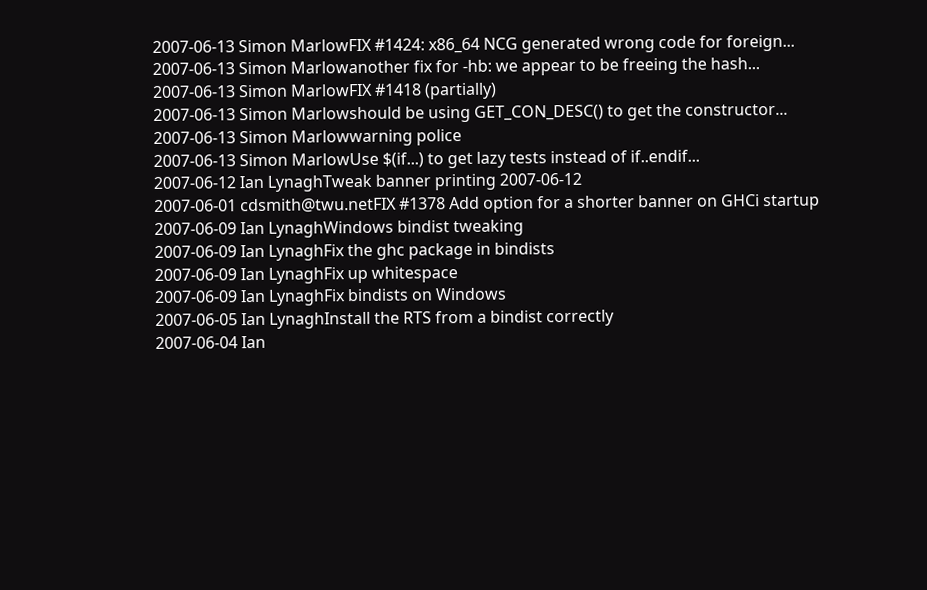2007-06-13 Simon MarlowFIX #1424: x86_64 NCG generated wrong code for foreign...
2007-06-13 Simon Marlowanother fix for -hb: we appear to be freeing the hash...
2007-06-13 Simon MarlowFIX #1418 (partially)
2007-06-13 Simon Marlowshould be using GET_CON_DESC() to get the constructor...
2007-06-13 Simon Marlowwarning police
2007-06-13 Simon MarlowUse $(if...) to get lazy tests instead of if..endif...
2007-06-12 Ian LynaghTweak banner printing 2007-06-12
2007-06-01 cdsmith@twu.netFIX #1378 Add option for a shorter banner on GHCi startup
2007-06-09 Ian LynaghWindows bindist tweaking
2007-06-09 Ian LynaghFix the ghc package in bindists
2007-06-09 Ian LynaghFix up whitespace
2007-06-09 Ian LynaghFix bindists on Windows
2007-06-05 Ian LynaghInstall the RTS from a bindist correctly
2007-06-04 Ian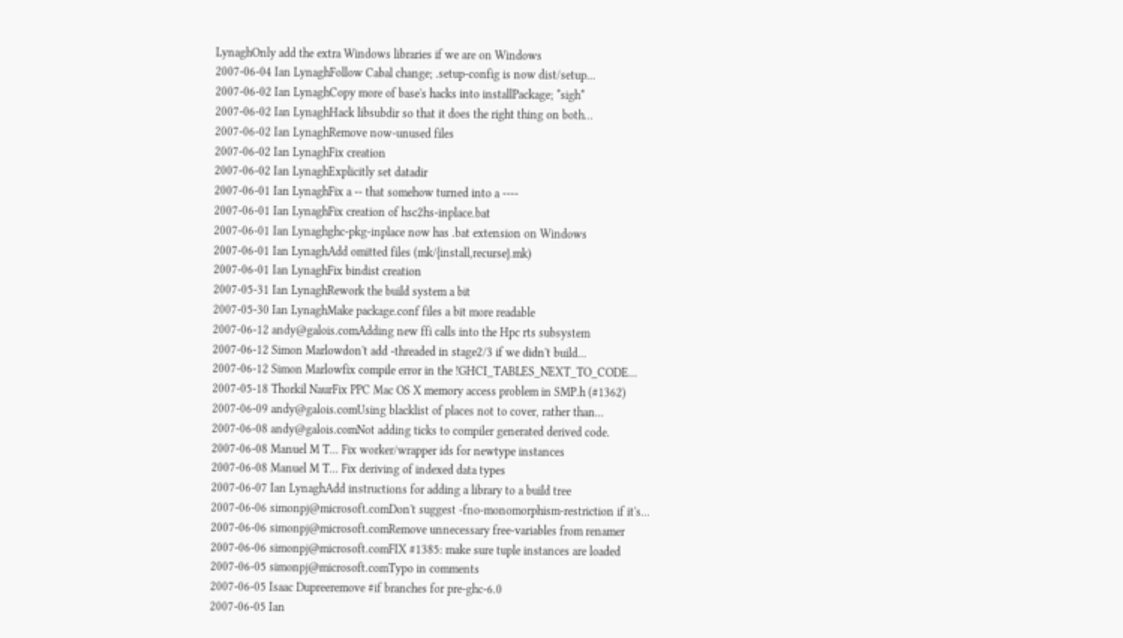LynaghOnly add the extra Windows libraries if we are on Windows
2007-06-04 Ian LynaghFollow Cabal change; .setup-config is now dist/setup...
2007-06-02 Ian LynaghCopy more of base's hacks into installPackage; *sigh*
2007-06-02 Ian LynaghHack libsubdir so that it does the right thing on both...
2007-06-02 Ian LynaghRemove now-unused files
2007-06-02 Ian LynaghFix creation
2007-06-02 Ian LynaghExplicitly set datadir
2007-06-01 Ian LynaghFix a -- that somehow turned into a ----
2007-06-01 Ian LynaghFix creation of hsc2hs-inplace.bat
2007-06-01 Ian Lynaghghc-pkg-inplace now has .bat extension on Windows
2007-06-01 Ian LynaghAdd omitted files (mk/{install,recurse}.mk)
2007-06-01 Ian LynaghFix bindist creation
2007-05-31 Ian LynaghRework the build system a bit
2007-05-30 Ian LynaghMake package.conf files a bit more readable
2007-06-12 andy@galois.comAdding new ffi calls into the Hpc rts subsystem
2007-06-12 Simon Marlowdon't add -threaded in stage2/3 if we didn't build...
2007-06-12 Simon Marlowfix compile error in the !GHCI_TABLES_NEXT_TO_CODE...
2007-05-18 Thorkil NaurFix PPC Mac OS X memory access problem in SMP.h (#1362)
2007-06-09 andy@galois.comUsing blacklist of places not to cover, rather than...
2007-06-08 andy@galois.comNot adding ticks to compiler generated derived code.
2007-06-08 Manuel M T... Fix worker/wrapper ids for newtype instances
2007-06-08 Manuel M T... Fix deriving of indexed data types
2007-06-07 Ian LynaghAdd instructions for adding a library to a build tree
2007-06-06 simonpj@microsoft.comDon't suggest -fno-monomorphism-restriction if it's...
2007-06-06 simonpj@microsoft.comRemove unnecessary free-variables from renamer
2007-06-06 simonpj@microsoft.comFIX #1385: make sure tuple instances are loaded
2007-06-05 simonpj@microsoft.comTypo in comments
2007-06-05 Isaac Dupreeremove #if branches for pre-ghc-6.0
2007-06-05 Ian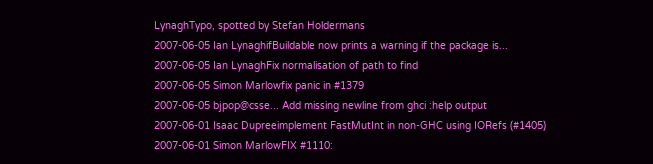LynaghTypo, spotted by Stefan Holdermans
2007-06-05 Ian LynaghifBuildable now prints a warning if the package is...
2007-06-05 Ian LynaghFix normalisation of path to find
2007-06-05 Simon Marlowfix panic in #1379
2007-06-05 bjpop@csse... Add missing newline from ghci :help output
2007-06-01 Isaac Dupreeimplement FastMutInt in non-GHC using IORefs (#1405)
2007-06-01 Simon MarlowFIX #1110: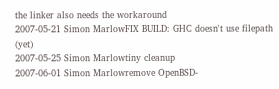the linker also needs the workaround
2007-05-21 Simon MarlowFIX BUILD: GHC doesn't use filepath (yet)
2007-05-25 Simon Marlowtiny cleanup
2007-06-01 Simon Marlowremove OpenBSD-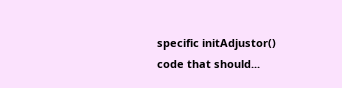specific initAdjustor() code that should...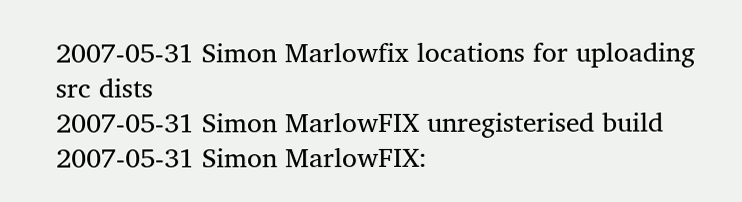2007-05-31 Simon Marlowfix locations for uploading src dists
2007-05-31 Simon MarlowFIX unregisterised build
2007-05-31 Simon MarlowFIX: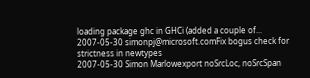loading package ghc in GHCi (added a couple of...
2007-05-30 simonpj@microsoft.comFix bogus check for strictness in newtypes
2007-05-30 Simon Marlowexport noSrcLoc, noSrcSpan